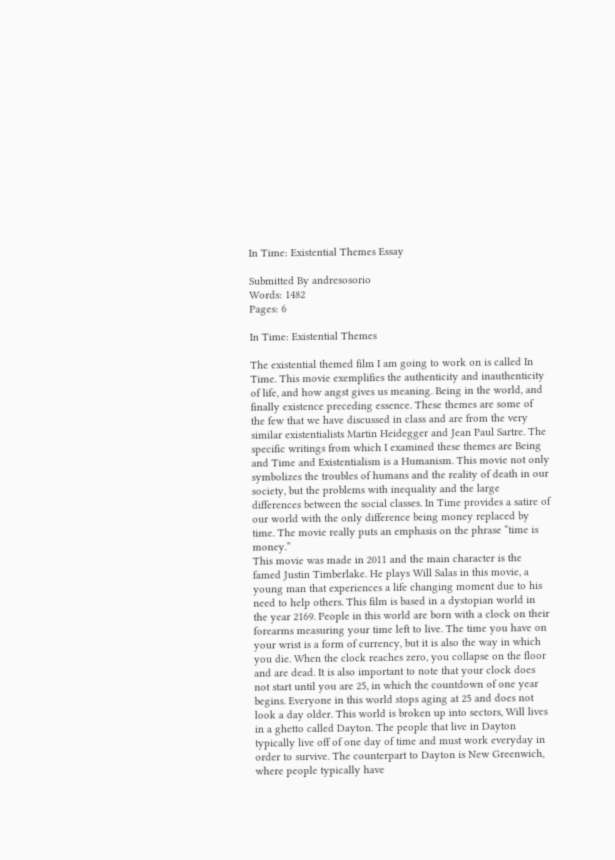In Time: Existential Themes Essay

Submitted By andresosorio
Words: 1482
Pages: 6

In Time: Existential Themes

The existential themed film I am going to work on is called In Time. This movie exemplifies the authenticity and inauthenticity of life, and how angst gives us meaning. Being in the world, and finally existence preceding essence. These themes are some of the few that we have discussed in class and are from the very similar existentialists Martin Heidegger and Jean Paul Sartre. The specific writings from which I examined these themes are Being and Time and Existentialism is a Humanism. This movie not only symbolizes the troubles of humans and the reality of death in our society, but the problems with inequality and the large differences between the social classes. In Time provides a satire of our world with the only difference being money replaced by time. The movie really puts an emphasis on the phrase “time is money.”
This movie was made in 2011 and the main character is the famed Justin Timberlake. He plays Will Salas in this movie, a young man that experiences a life changing moment due to his need to help others. This film is based in a dystopian world in the year 2169. People in this world are born with a clock on their forearms measuring your time left to live. The time you have on your wrist is a form of currency, but it is also the way in which you die. When the clock reaches zero, you collapse on the floor and are dead. It is also important to note that your clock does not start until you are 25, in which the countdown of one year begins. Everyone in this world stops aging at 25 and does not look a day older. This world is broken up into sectors, Will lives in a ghetto called Dayton. The people that live in Dayton typically live off of one day of time and must work everyday in order to survive. The counterpart to Dayton is New Greenwich, where people typically have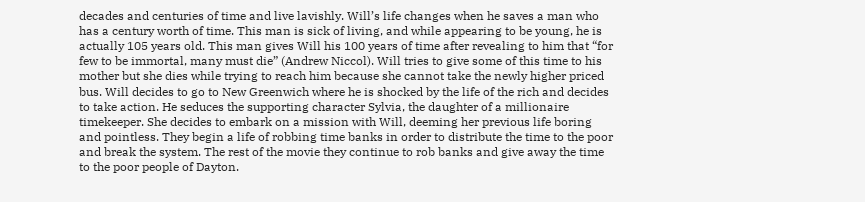decades and centuries of time and live lavishly. Will’s life changes when he saves a man who has a century worth of time. This man is sick of living, and while appearing to be young, he is actually 105 years old. This man gives Will his 100 years of time after revealing to him that “for few to be immortal, many must die” (Andrew Niccol). Will tries to give some of this time to his mother but she dies while trying to reach him because she cannot take the newly higher priced bus. Will decides to go to New Greenwich where he is shocked by the life of the rich and decides to take action. He seduces the supporting character Sylvia, the daughter of a millionaire timekeeper. She decides to embark on a mission with Will, deeming her previous life boring and pointless. They begin a life of robbing time banks in order to distribute the time to the poor and break the system. The rest of the movie they continue to rob banks and give away the time to the poor people of Dayton.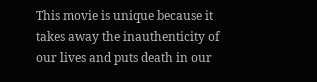This movie is unique because it takes away the inauthenticity of our lives and puts death in our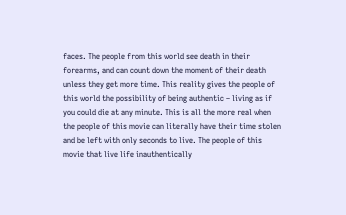faces. The people from this world see death in their forearms, and can count down the moment of their death unless they get more time. This reality gives the people of this world the possibility of being authentic – living as if you could die at any minute. This is all the more real when the people of this movie can literally have their time stolen and be left with only seconds to live. The people of this movie that live life inauthentically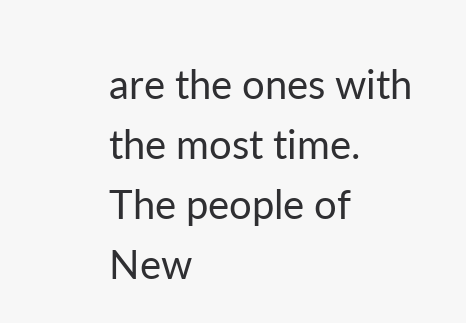are the ones with the most time. The people of New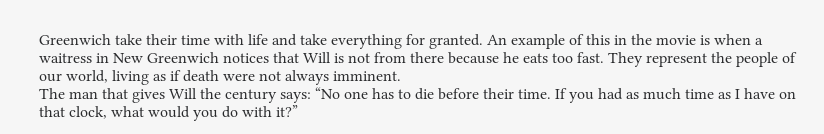Greenwich take their time with life and take everything for granted. An example of this in the movie is when a waitress in New Greenwich notices that Will is not from there because he eats too fast. They represent the people of our world, living as if death were not always imminent.
The man that gives Will the century says: “No one has to die before their time. If you had as much time as I have on that clock, what would you do with it?”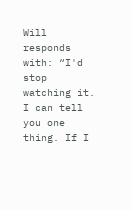Will responds with: “I'd stop watching it. I can tell you one thing. If I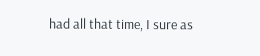had all that time, I sure as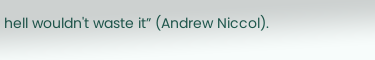hell wouldn't waste it” (Andrew Niccol).